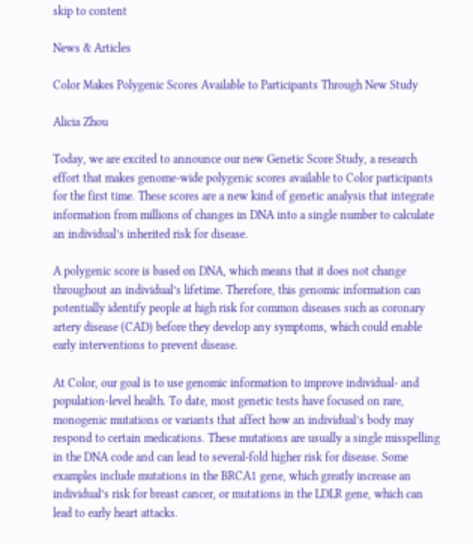skip to content

News & Articles

Color Makes Polygenic Scores Available to Participants Through New Study

Alicia Zhou

Today, we are excited to announce our new Genetic Score Study, a research effort that makes genome-wide polygenic scores available to Color participants for the first time. These scores are a new kind of genetic analysis that integrate information from millions of changes in DNA into a single number to calculate an individual’s inherited risk for disease.

A polygenic score is based on DNA, which means that it does not change throughout an individual’s lifetime. Therefore, this genomic information can potentially identify people at high risk for common diseases such as coronary artery disease (CAD) before they develop any symptoms, which could enable early interventions to prevent disease.

At Color, our goal is to use genomic information to improve individual- and population-level health. To date, most genetic tests have focused on rare, monogenic mutations or variants that affect how an individual’s body may respond to certain medications. These mutations are usually a single misspelling in the DNA code and can lead to several-fold higher risk for disease. Some examples include mutations in the BRCA1 gene, which greatly increase an individual’s risk for breast cancer, or mutations in the LDLR gene, which can lead to early heart attacks.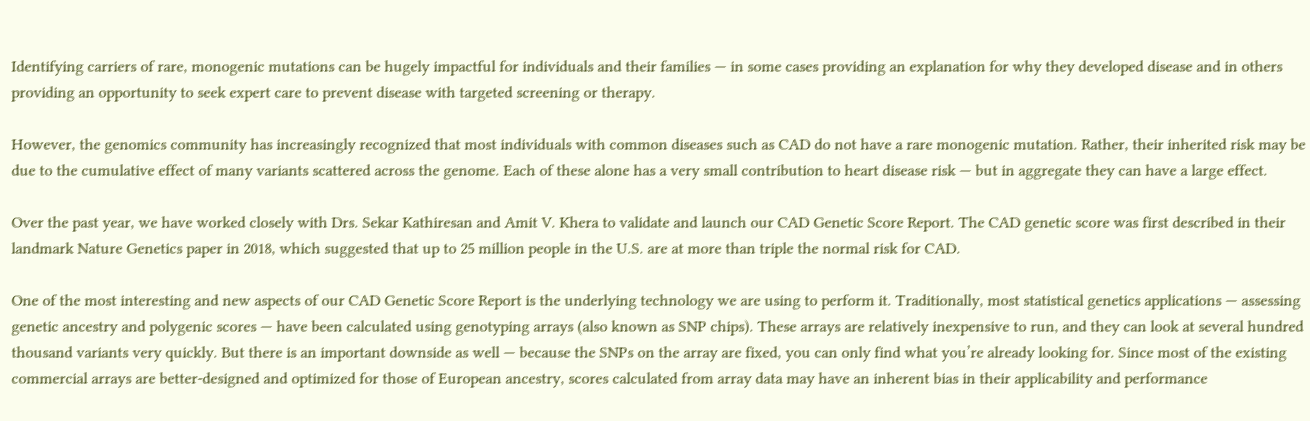Identifying carriers of rare, monogenic mutations can be hugely impactful for individuals and their families — in some cases providing an explanation for why they developed disease and in others providing an opportunity to seek expert care to prevent disease with targeted screening or therapy.

However, the genomics community has increasingly recognized that most individuals with common diseases such as CAD do not have a rare monogenic mutation. Rather, their inherited risk may be due to the cumulative effect of many variants scattered across the genome. Each of these alone has a very small contribution to heart disease risk — but in aggregate they can have a large effect.

Over the past year, we have worked closely with Drs. Sekar Kathiresan and Amit V. Khera to validate and launch our CAD Genetic Score Report. The CAD genetic score was first described in their landmark Nature Genetics paper in 2018, which suggested that up to 25 million people in the U.S. are at more than triple the normal risk for CAD.

One of the most interesting and new aspects of our CAD Genetic Score Report is the underlying technology we are using to perform it. Traditionally, most statistical genetics applications — assessing genetic ancestry and polygenic scores — have been calculated using genotyping arrays (also known as SNP chips). These arrays are relatively inexpensive to run, and they can look at several hundred thousand variants very quickly. But there is an important downside as well — because the SNPs on the array are fixed, you can only find what you’re already looking for. Since most of the existing commercial arrays are better-designed and optimized for those of European ancestry, scores calculated from array data may have an inherent bias in their applicability and performance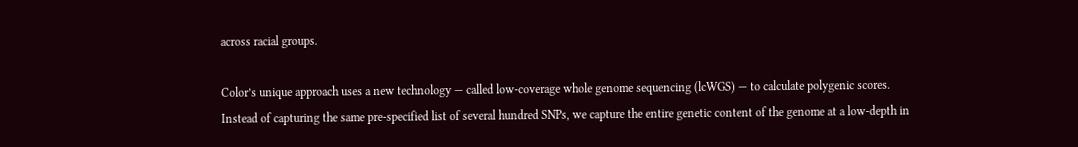across racial groups.

Color’s unique approach uses a new technology — called low-coverage whole genome sequencing (lcWGS) — to calculate polygenic scores. Instead of capturing the same pre-specified list of several hundred SNPs, we capture the entire genetic content of the genome at a low-depth in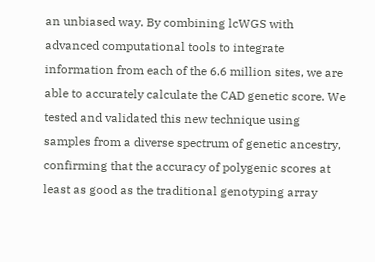an unbiased way. By combining lcWGS with advanced computational tools to integrate information from each of the 6.6 million sites, we are able to accurately calculate the CAD genetic score. We tested and validated this new technique using samples from a diverse spectrum of genetic ancestry, confirming that the accuracy of polygenic scores at least as good as the traditional genotyping array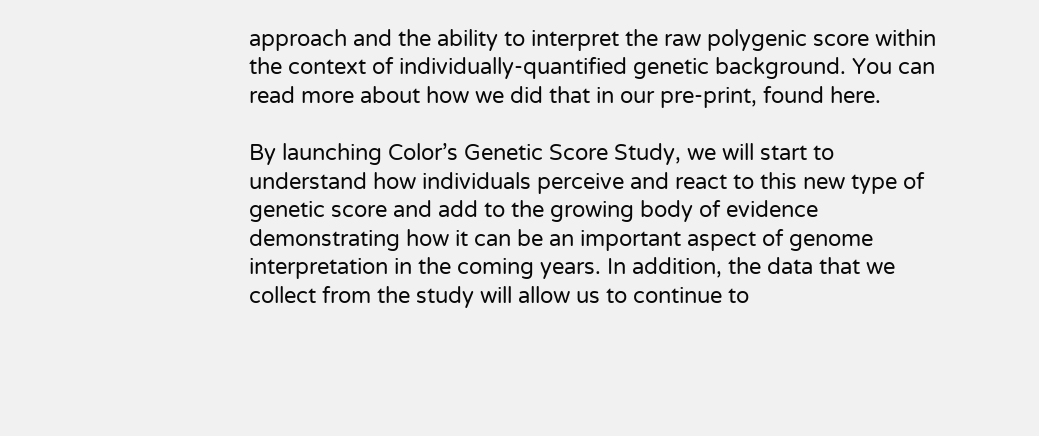approach and the ability to interpret the raw polygenic score within the context of individually-quantified genetic background. You can read more about how we did that in our pre-print, found here.

By launching Color’s Genetic Score Study, we will start to understand how individuals perceive and react to this new type of genetic score and add to the growing body of evidence demonstrating how it can be an important aspect of genome interpretation in the coming years. In addition, the data that we collect from the study will allow us to continue to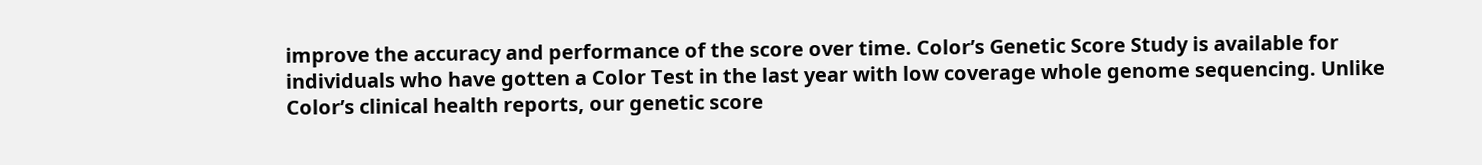improve the accuracy and performance of the score over time. Color’s Genetic Score Study is available for individuals who have gotten a Color Test in the last year with low coverage whole genome sequencing. Unlike Color’s clinical health reports, our genetic score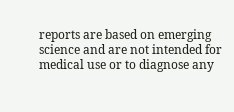reports are based on emerging science and are not intended for medical use or to diagnose any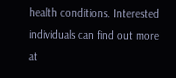health conditions. Interested individuals can find out more at